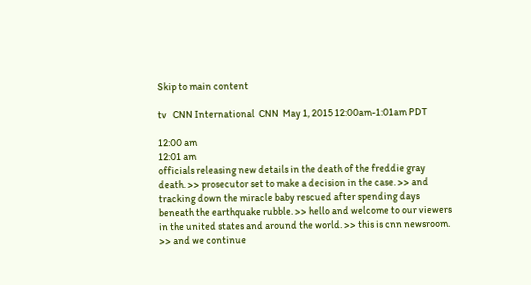Skip to main content

tv   CNN International  CNN  May 1, 2015 12:00am-1:01am PDT

12:00 am
12:01 am
officials releasing new details in the death of the freddie gray death. >> prosecutor set to make a decision in the case. >> and tracking down the miracle baby rescued after spending days beneath the earthquake rubble. >> hello and welcome to our viewers in the united states and around the world. >> this is cnn newsroom. >> and we continue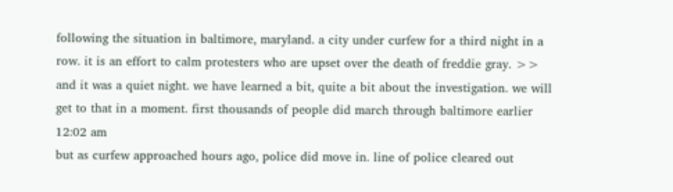following the situation in baltimore, maryland. a city under curfew for a third night in a row. it is an effort to calm protesters who are upset over the death of freddie gray. >> and it was a quiet night. we have learned a bit, quite a bit about the investigation. we will get to that in a moment. first thousands of people did march through baltimore earlier
12:02 am
but as curfew approached hours ago, police did move in. line of police cleared out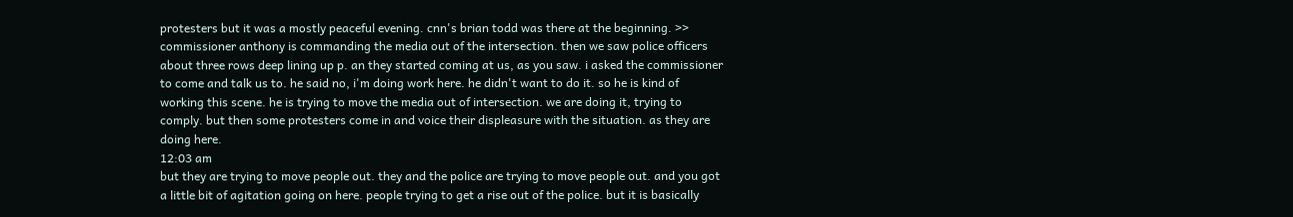protesters but it was a mostly peaceful evening. cnn's brian todd was there at the beginning. >> commissioner anthony is commanding the media out of the intersection. then we saw police officers about three rows deep lining up p. an they started coming at us, as you saw. i asked the commissioner to come and talk us to. he said no, i'm doing work here. he didn't want to do it. so he is kind of working this scene. he is trying to move the media out of intersection. we are doing it, trying to comply. but then some protesters come in and voice their displeasure with the situation. as they are doing here.
12:03 am
but they are trying to move people out. they and the police are trying to move people out. and you got a little bit of agitation going on here. people trying to get a rise out of the police. but it is basically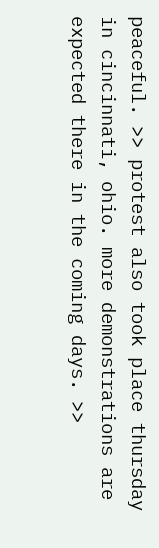peaceful. >> protest also took place thursday in cincinnati, ohio. more demonstrations are expected there in the coming days. >>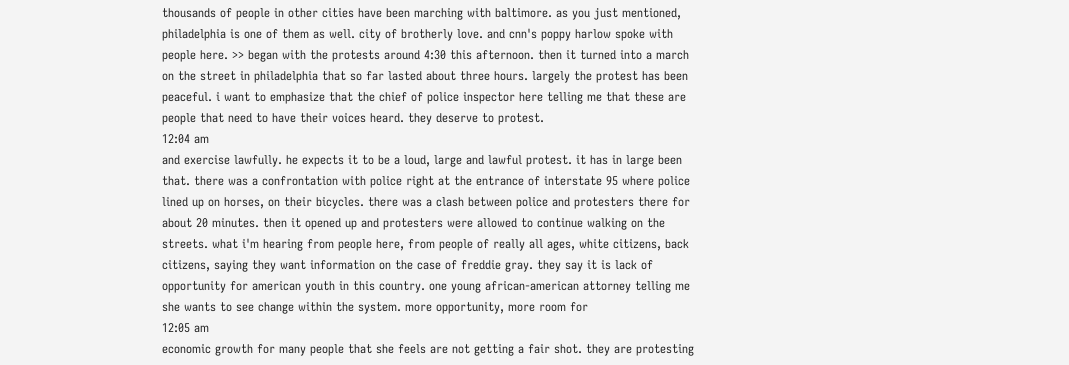thousands of people in other cities have been marching with baltimore. as you just mentioned, philadelphia is one of them as well. city of brotherly love. and cnn's poppy harlow spoke with people here. >> began with the protests around 4:30 this afternoon. then it turned into a march on the street in philadelphia that so far lasted about three hours. largely the protest has been peaceful. i want to emphasize that the chief of police inspector here telling me that these are people that need to have their voices heard. they deserve to protest.
12:04 am
and exercise lawfully. he expects it to be a loud, large and lawful protest. it has in large been that. there was a confrontation with police right at the entrance of interstate 95 where police lined up on horses, on their bicycles. there was a clash between police and protesters there for about 20 minutes. then it opened up and protesters were allowed to continue walking on the streets. what i'm hearing from people here, from people of really all ages, white citizens, back citizens, saying they want information on the case of freddie gray. they say it is lack of opportunity for american youth in this country. one young african-american attorney telling me she wants to see change within the system. more opportunity, more room for
12:05 am
economic growth for many people that she feels are not getting a fair shot. they are protesting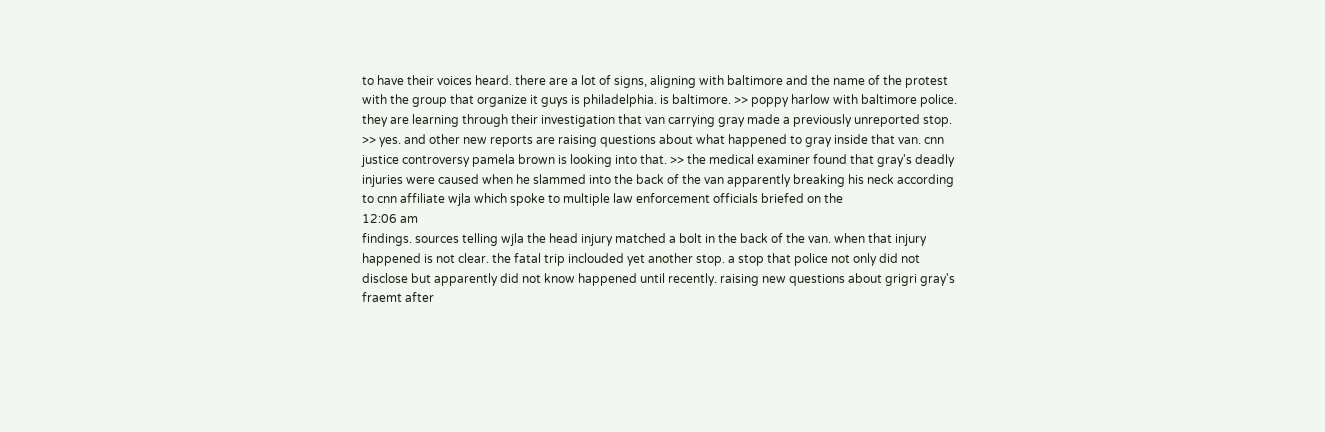to have their voices heard. there are a lot of signs, aligning with baltimore and the name of the protest with the group that organize it guys is philadelphia. is baltimore. >> poppy harlow with baltimore police. they are learning through their investigation that van carrying gray made a previously unreported stop. >> yes. and other new reports are raising questions about what happened to gray inside that van. cnn justice controversy pamela brown is looking into that. >> the medical examiner found that gray's deadly injuries were caused when he slammed into the back of the van apparently breaking his neck according to cnn affiliate wjla which spoke to multiple law enforcement officials briefed on the
12:06 am
findings. sources telling wjla the head injury matched a bolt in the back of the van. when that injury happened is not clear. the fatal trip inclouded yet another stop. a stop that police not only did not disclose but apparently did not know happened until recently. raising new questions about grigri gray's fraemt after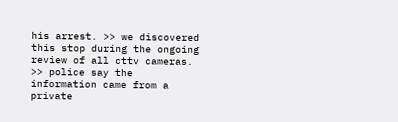his arrest. >> we discovered this stop during the ongoing review of all cttv cameras. >> police say the information came from a private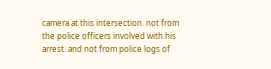camera at this intersection. not from the police officers involved with his arrest. and not from police logs of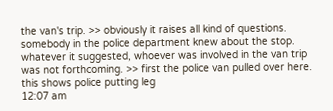the van's trip. >> obviously it raises all kind of questions. somebody in the police department knew about the stop. whatever it suggested, whoever was involved in the van trip was not forthcoming. >> first the police van pulled over here. this shows police putting leg
12:07 am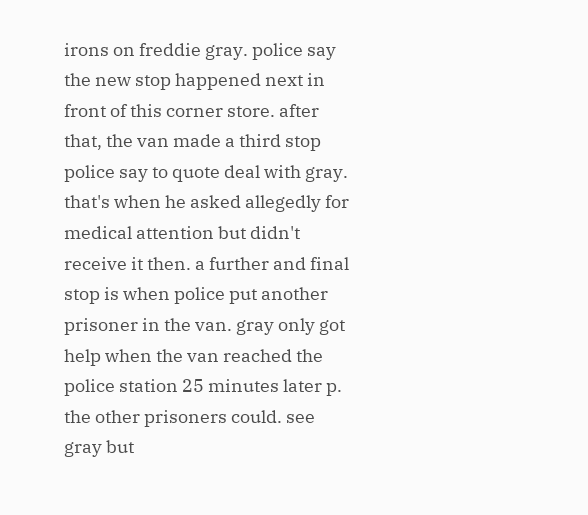irons on freddie gray. police say the new stop happened next in front of this corner store. after that, the van made a third stop police say to quote deal with gray. that's when he asked allegedly for medical attention but didn't receive it then. a further and final stop is when police put another prisoner in the van. gray only got help when the van reached the police station 25 minutes later p. the other prisoners could. see gray but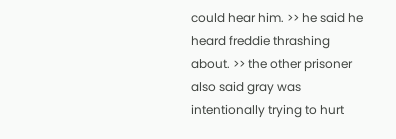could hear him. >> he said he heard freddie thrashing about. >> the other prisoner also said gray was intentionally trying to hurt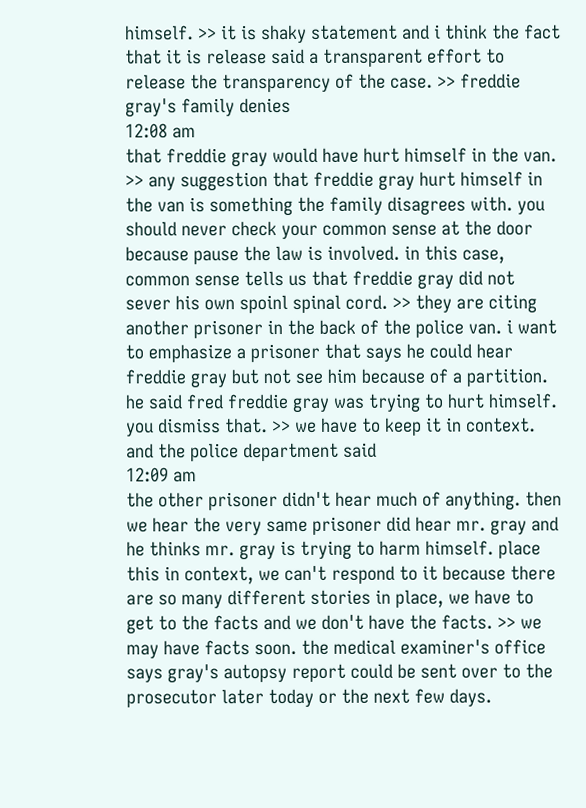himself. >> it is shaky statement and i think the fact that it is release said a transparent effort to release the transparency of the case. >> freddie gray's family denies
12:08 am
that freddie gray would have hurt himself in the van. >> any suggestion that freddie gray hurt himself in the van is something the family disagrees with. you should never check your common sense at the door because pause the law is involved. in this case, common sense tells us that freddie gray did not sever his own spoinl spinal cord. >> they are citing another prisoner in the back of the police van. i want to emphasize a prisoner that says he could hear freddie gray but not see him because of a partition. he said fred freddie gray was trying to hurt himself. you dismiss that. >> we have to keep it in context. and the police department said
12:09 am
the other prisoner didn't hear much of anything. then we hear the very same prisoner did hear mr. gray and he thinks mr. gray is trying to harm himself. place this in context, we can't respond to it because there are so many different stories in place, we have to get to the facts and we don't have the facts. >> we may have facts soon. the medical examiner's office says gray's autopsy report could be sent over to the prosecutor later today or the next few days.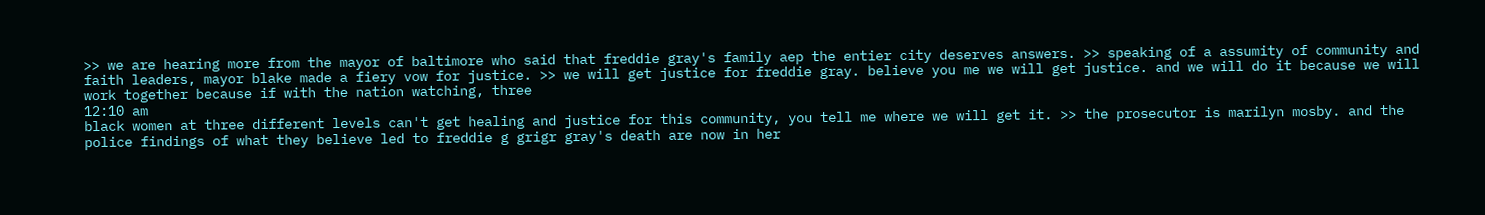>> we are hearing more from the mayor of baltimore who said that freddie gray's family aep the entier city deserves answers. >> speaking of a assumity of community and faith leaders, mayor blake made a fiery vow for justice. >> we will get justice for freddie gray. believe you me we will get justice. and we will do it because we will work together because if with the nation watching, three
12:10 am
black women at three different levels can't get healing and justice for this community, you tell me where we will get it. >> the prosecutor is marilyn mosby. and the police findings of what they believe led to freddie g grigr gray's death are now in her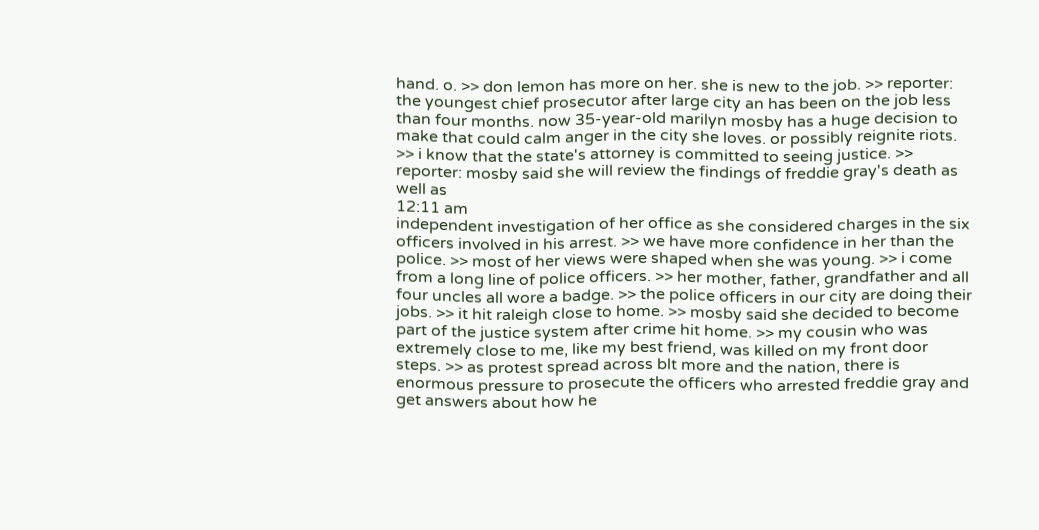hand. o. >> don lemon has more on her. she is new to the job. >> reporter: the youngest chief prosecutor after large city an has been on the job less than four months. now 35-year-old marilyn mosby has a huge decision to make that could calm anger in the city she loves. or possibly reignite riots. >> i know that the state's attorney is committed to seeing justice. >> reporter: mosby said she will review the findings of freddie gray's death as well as
12:11 am
independent investigation of her office as she considered charges in the six officers involved in his arrest. >> we have more confidence in her than the police. >> most of her views were shaped when she was young. >> i come from a long line of police officers. >> her mother, father, grandfather and all four uncles all wore a badge. >> the police officers in our city are doing their jobs. >> it hit raleigh close to home. >> mosby said she decided to become part of the justice system after crime hit home. >> my cousin who was extremely close to me, like my best friend, was killed on my front door steps. >> as protest spread across blt more and the nation, there is enormous pressure to prosecute the officers who arrested freddie gray and get answers about how he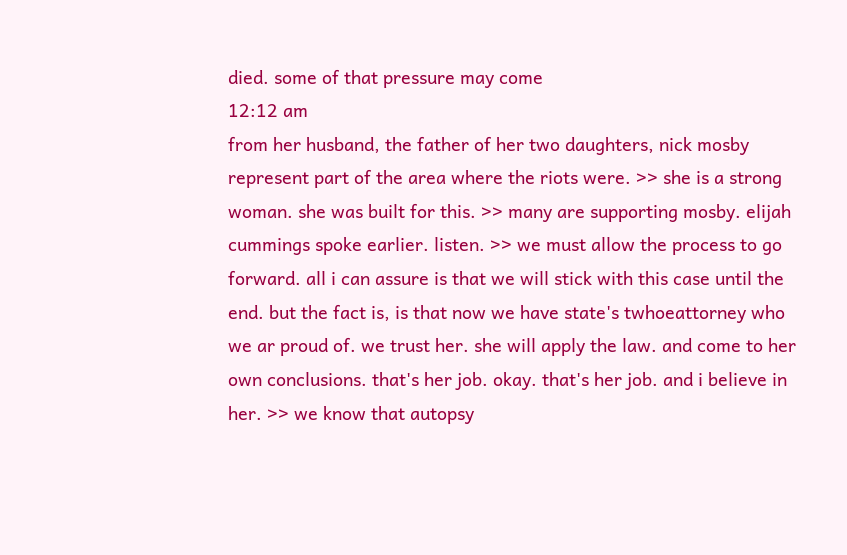died. some of that pressure may come
12:12 am
from her husband, the father of her two daughters, nick mosby represent part of the area where the riots were. >> she is a strong woman. she was built for this. >> many are supporting mosby. elijah cummings spoke earlier. listen. >> we must allow the process to go forward. all i can assure is that we will stick with this case until the end. but the fact is, is that now we have state's twhoeattorney who we ar proud of. we trust her. she will apply the law. and come to her own conclusions. that's her job. okay. that's her job. and i believe in her. >> we know that autopsy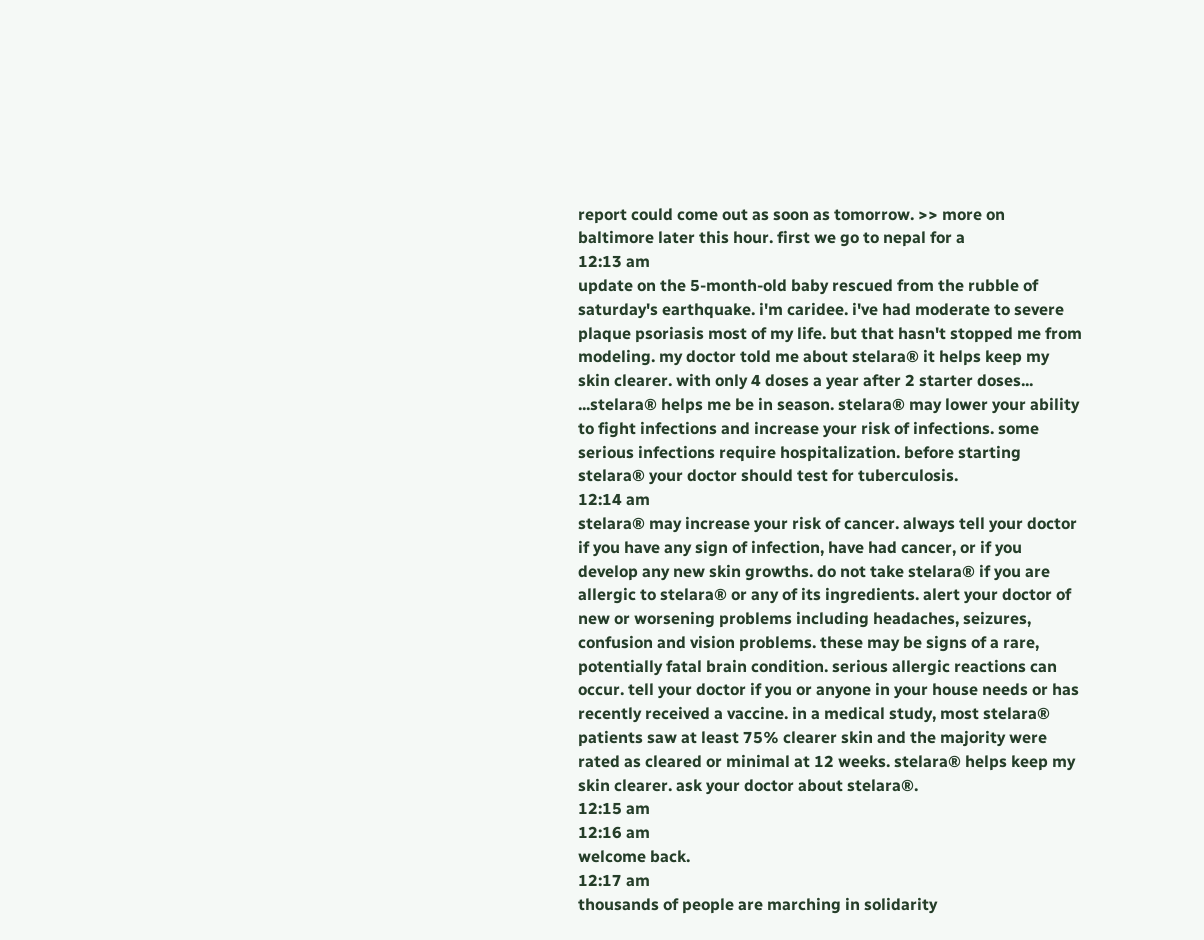report could come out as soon as tomorrow. >> more on baltimore later this hour. first we go to nepal for a
12:13 am
update on the 5-month-old baby rescued from the rubble of saturday's earthquake. i'm caridee. i've had moderate to severe plaque psoriasis most of my life. but that hasn't stopped me from modeling. my doctor told me about stelara® it helps keep my skin clearer. with only 4 doses a year after 2 starter doses... ...stelara® helps me be in season. stelara® may lower your ability to fight infections and increase your risk of infections. some serious infections require hospitalization. before starting stelara® your doctor should test for tuberculosis.
12:14 am
stelara® may increase your risk of cancer. always tell your doctor if you have any sign of infection, have had cancer, or if you develop any new skin growths. do not take stelara® if you are allergic to stelara® or any of its ingredients. alert your doctor of new or worsening problems including headaches, seizures, confusion and vision problems. these may be signs of a rare, potentially fatal brain condition. serious allergic reactions can occur. tell your doctor if you or anyone in your house needs or has recently received a vaccine. in a medical study, most stelara® patients saw at least 75% clearer skin and the majority were rated as cleared or minimal at 12 weeks. stelara® helps keep my skin clearer. ask your doctor about stelara®.
12:15 am
12:16 am
welcome back.
12:17 am
thousands of people are marching in solidarity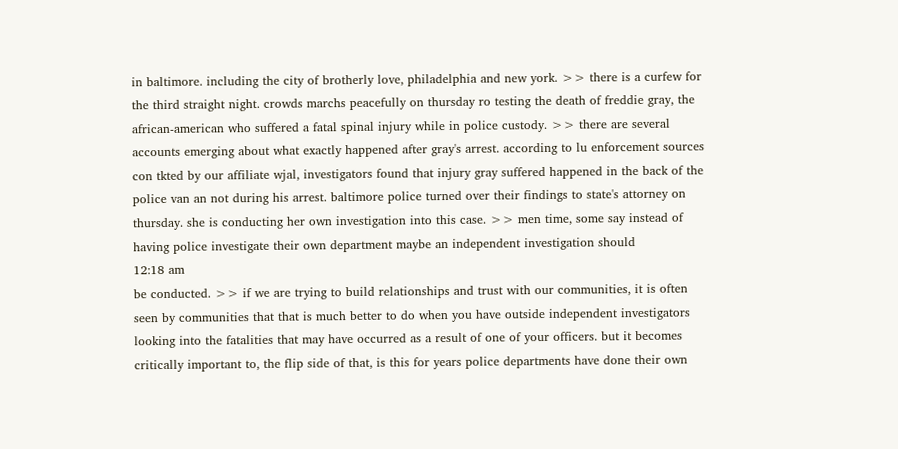in baltimore. including the city of brotherly love, philadelphia and new york. >> there is a curfew for the third straight night. crowds marchs peacefully on thursday ro testing the death of freddie gray, the african-american who suffered a fatal spinal injury while in police custody. >> there are several accounts emerging about what exactly happened after gray's arrest. according to lu enforcement sources con tkted by our affiliate wjal, investigators found that injury gray suffered happened in the back of the police van an not during his arrest. baltimore police turned over their findings to state's attorney on thursday. she is conducting her own investigation into this case. >> men time, some say instead of having police investigate their own department maybe an independent investigation should
12:18 am
be conducted. >> if we are trying to build relationships and trust with our communities, it is often seen by communities that that is much better to do when you have outside independent investigators looking into the fatalities that may have occurred as a result of one of your officers. but it becomes critically important to, the flip side of that, is this for years police departments have done their own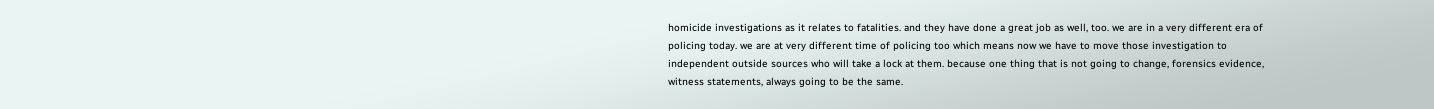homicide investigations as it relates to fatalities. and they have done a great job as well, too. we are in a very different era of policing today. we are at very different time of policing too which means now we have to move those investigation to independent outside sources who will take a lock at them. because one thing that is not going to change, forensics evidence, witness statements, always going to be the same.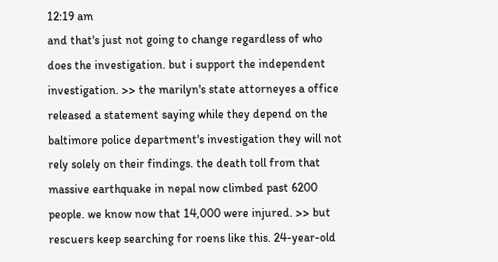12:19 am
and that's just not going to change regardless of who does the investigation. but i support the independent investigation. >> the marilyn's state attorneyes a office released a statement saying while they depend on the baltimore police department's investigation they will not rely solely on their findings. the death toll from that massive earthquake in nepal now climbed past 6200 people. we know now that 14,000 were injured. >> but rescuers keep searching for roens like this. 24-year-old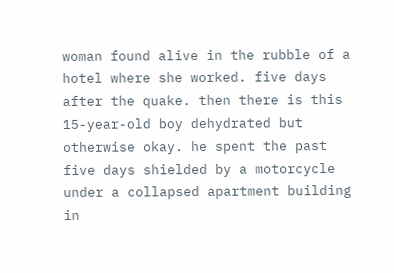woman found alive in the rubble of a hotel where she worked. five days after the quake. then there is this 15-year-old boy dehydrated but otherwise okay. he spent the past five days shielded by a motorcycle under a collapsed apartment building in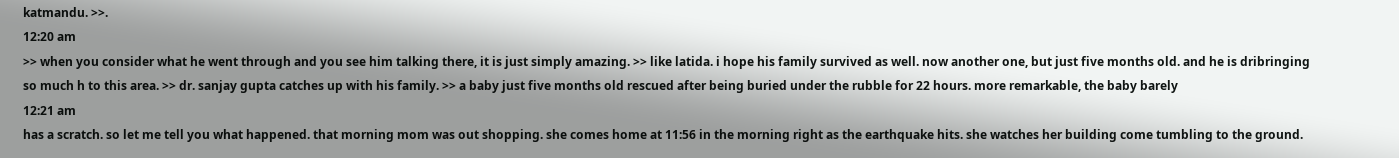katmandu. >>.
12:20 am
>> when you consider what he went through and you see him talking there, it is just simply amazing. >> like latida. i hope his family survived as well. now another one, but just five months old. and he is dribringing so much h to this area. >> dr. sanjay gupta catches up with his family. >> a baby just five months old rescued after being buried under the rubble for 22 hours. more remarkable, the baby barely
12:21 am
has a scratch. so let me tell you what happened. that morning mom was out shopping. she comes home at 11:56 in the morning right as the earthquake hits. she watches her building come tumbling to the ground.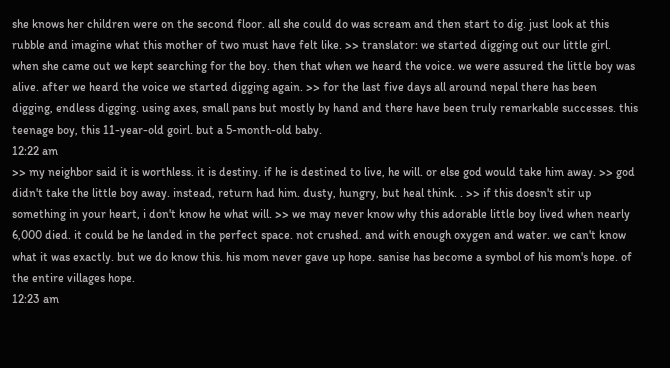she knows her children were on the second floor. all she could do was scream and then start to dig. just look at this rubble and imagine what this mother of two must have felt like. >> translator: we started digging out our little girl. when she came out we kept searching for the boy. then that when we heard the voice. we were assured the little boy was alive. after we heard the voice we started digging again. >> for the last five days all around nepal there has been digging, endless digging. using axes, small pans but mostly by hand and there have been truly remarkable successes. this teenage boy, this 11-year-old goirl. but a 5-month-old baby.
12:22 am
>> my neighbor said it is worthless. it is destiny. if he is destined to live, he will. or else god would take him away. >> god didn't take the little boy away. instead, return had him. dusty, hungry, but heal think. . >> if this doesn't stir up something in your heart, i don't know he what will. >> we may never know why this adorable little boy lived when nearly 6,000 died. it could be he landed in the perfect space. not crushed. and with enough oxygen and water. we can't know what it was exactly. but we do know this. his mom never gave up hope. sanise has become a symbol of his mom's hope. of the entire villages hope.
12:23 am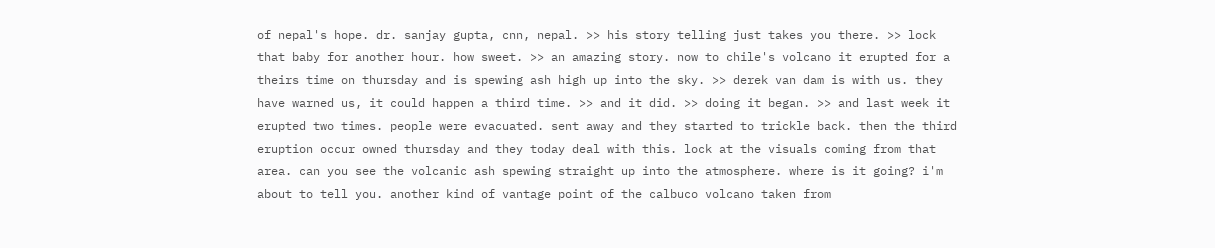of nepal's hope. dr. sanjay gupta, cnn, nepal. >> his story telling just takes you there. >> lock that baby for another hour. how sweet. >> an amazing story. now to chile's volcano it erupted for a theirs time on thursday and is spewing ash high up into the sky. >> derek van dam is with us. they have warned us, it could happen a third time. >> and it did. >> doing it began. >> and last week it erupted two times. people were evacuated. sent away and they started to trickle back. then the third eruption occur owned thursday and they today deal with this. lock at the visuals coming from that area. can you see the volcanic ash spewing straight up into the atmosphere. where is it going? i'm about to tell you. another kind of vantage point of the calbuco volcano taken from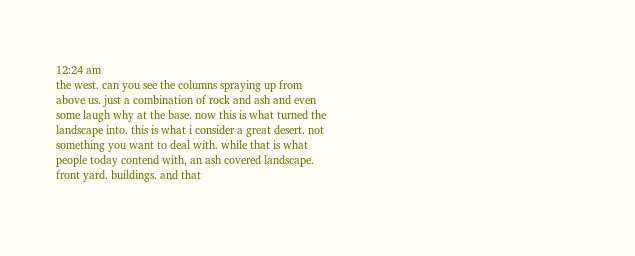12:24 am
the west. can you see the columns spraying up from above us. just a combination of rock and ash and even some laugh why at the base. now this is what turned the landscape into. this is what i consider a great desert. not something you want to deal with. while that is what people today contend with, an ash covered landscape. front yard. buildings. and that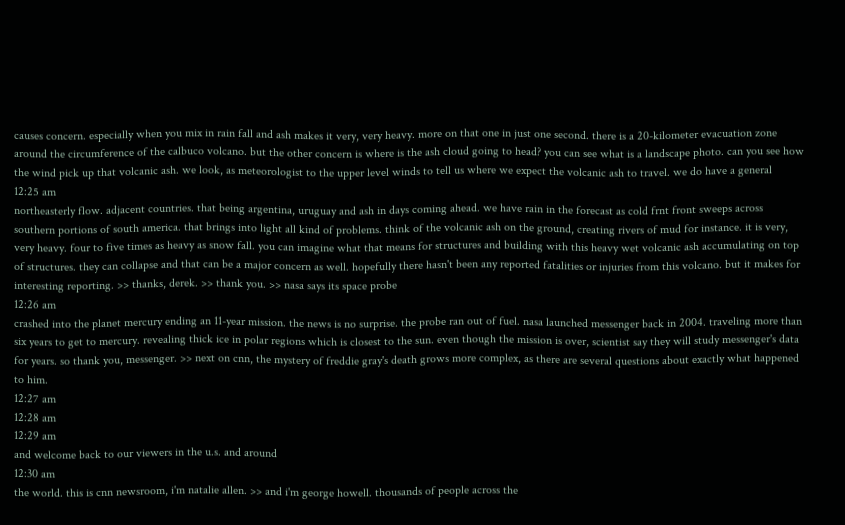causes concern. especially when you mix in rain fall and ash makes it very, very heavy. more on that one in just one second. there is a 20-kilometer evacuation zone around the circumference of the calbuco volcano. but the other concern is where is the ash cloud going to head? you can see what is a landscape photo. can you see how the wind pick up that volcanic ash. we look, as meteorologist to the upper level winds to tell us where we expect the volcanic ash to travel. we do have a general
12:25 am
northeasterly flow. adjacent countries. that being argentina, uruguay and ash in days coming ahead. we have rain in the forecast as cold frnt front sweeps across southern portions of south america. that brings into light all kind of problems. think of the volcanic ash on the ground, creating rivers of mud for instance. it is very, very heavy. four to five times as heavy as snow fall. you can imagine what that means for structures and building with this heavy wet volcanic ash accumulating on top of structures. they can collapse and that can be a major concern as well. hopefully there hasn't been any reported fatalities or injuries from this volcano. but it makes for interesting reporting. >> thanks, derek. >> thank you. >> nasa says its space probe
12:26 am
crashed into the planet mercury ending an 11-year mission. the news is no surprise. the probe ran out of fuel. nasa launched messenger back in 2004. traveling more than six years to get to mercury. revealing thick ice in polar regions which is closest to the sun. even though the mission is over, scientist say they will study messenger's data for years. so thank you, messenger. >> next on cnn, the mystery of freddie gray's death grows more complex, as there are several questions about exactly what happened to him.
12:27 am
12:28 am
12:29 am
and welcome back to our viewers in the u.s. and around
12:30 am
the world. this is cnn newsroom, i'm natalie allen. >> and i'm george howell. thousands of people across the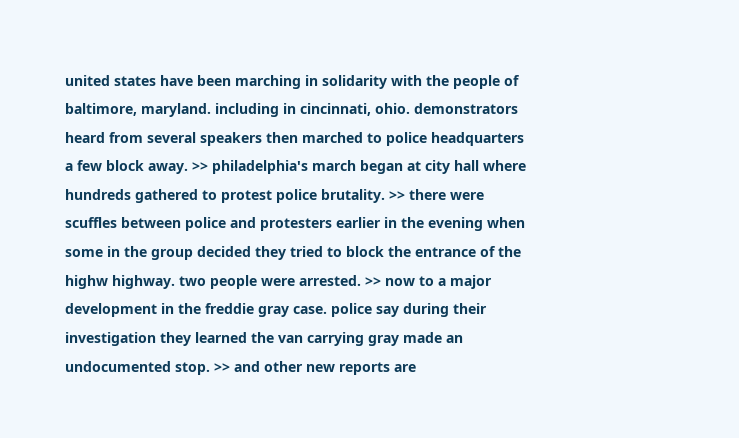united states have been marching in solidarity with the people of baltimore, maryland. including in cincinnati, ohio. demonstrators heard from several speakers then marched to police headquarters a few block away. >> philadelphia's march began at city hall where hundreds gathered to protest police brutality. >> there were scuffles between police and protesters earlier in the evening when some in the group decided they tried to block the entrance of the highw highway. two people were arrested. >> now to a major development in the freddie gray case. police say during their investigation they learned the van carrying gray made an undocumented stop. >> and other new reports are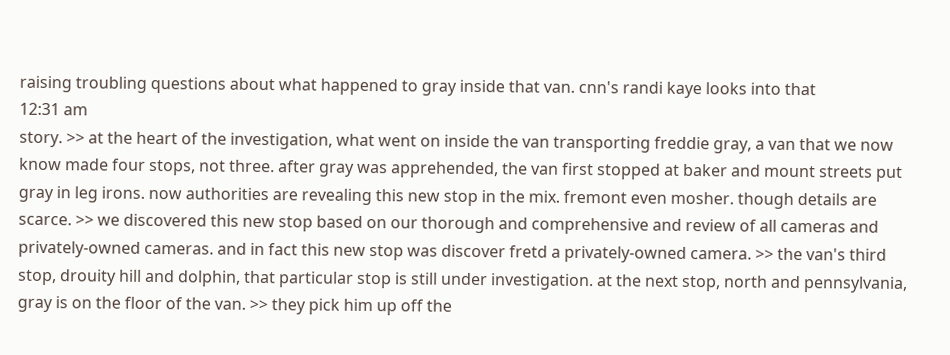raising troubling questions about what happened to gray inside that van. cnn's randi kaye looks into that
12:31 am
story. >> at the heart of the investigation, what went on inside the van transporting freddie gray, a van that we now know made four stops, not three. after gray was apprehended, the van first stopped at baker and mount streets put gray in leg irons. now authorities are revealing this new stop in the mix. fremont even mosher. though details are scarce. >> we discovered this new stop based on our thorough and comprehensive and review of all cameras and privately-owned cameras. and in fact this new stop was discover fretd a privately-owned camera. >> the van's third stop, drouity hill and dolphin, that particular stop is still under investigation. at the next stop, north and pennsylvania, gray is on the floor of the van. >> they pick him up off the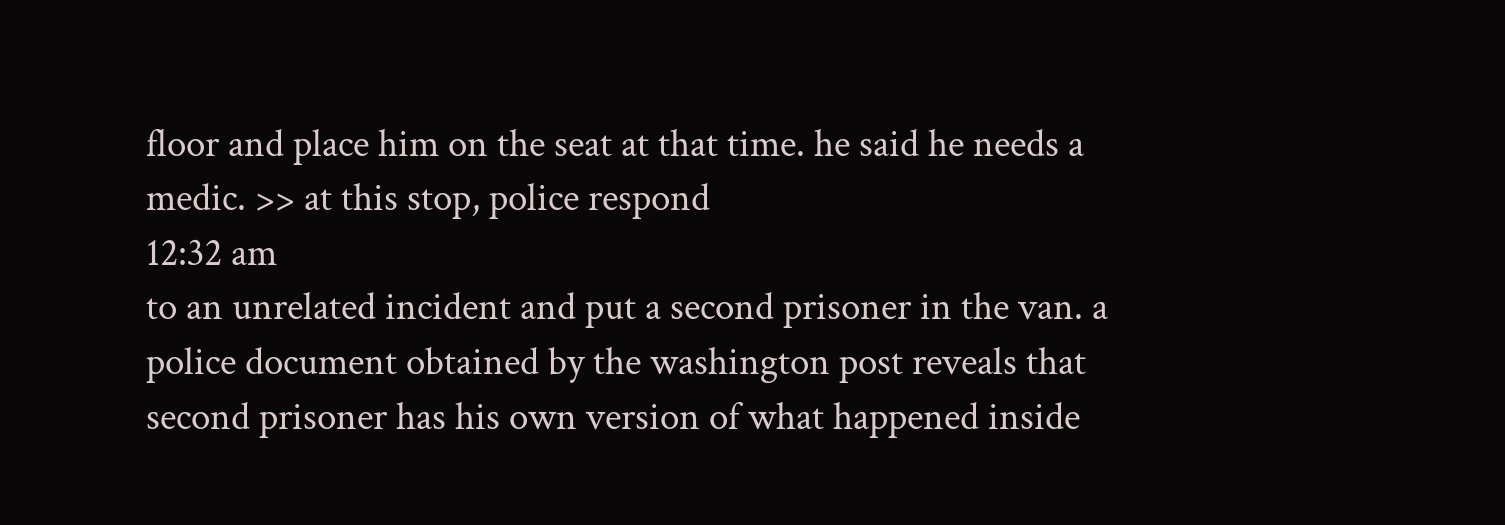floor and place him on the seat at that time. he said he needs a medic. >> at this stop, police respond
12:32 am
to an unrelated incident and put a second prisoner in the van. a police document obtained by the washington post reveals that second prisoner has his own version of what happened inside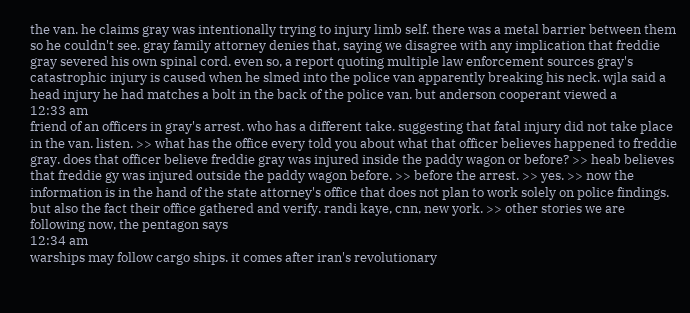the van. he claims gray was intentionally trying to injury limb self. there was a metal barrier between them so he couldn't see. gray family attorney denies that, saying we disagree with any implication that freddie gray severed his own spinal cord. even so, a report quoting multiple law enforcement sources gray's catastrophic injury is caused when he slmed into the police van apparently breaking his neck. wjla said a head injury he had matches a bolt in the back of the police van. but anderson cooperant viewed a
12:33 am
friend of an officers in gray's arrest. who has a different take. suggesting that fatal injury did not take place in the van. listen. >> what has the office every told you about what that officer believes happened to freddie gray. does that officer believe freddie gray was injured inside the paddy wagon or before? >> heab believes that freddie gy was injured outside the paddy wagon before. >> before the arrest. >> yes. >> now the information is in the hand of the state attorney's office that does not plan to work solely on police findings. but also the fact their office gathered and verify. randi kaye, cnn, new york. >> other stories we are following now, the pentagon says
12:34 am
warships may follow cargo ships. it comes after iran's revolutionary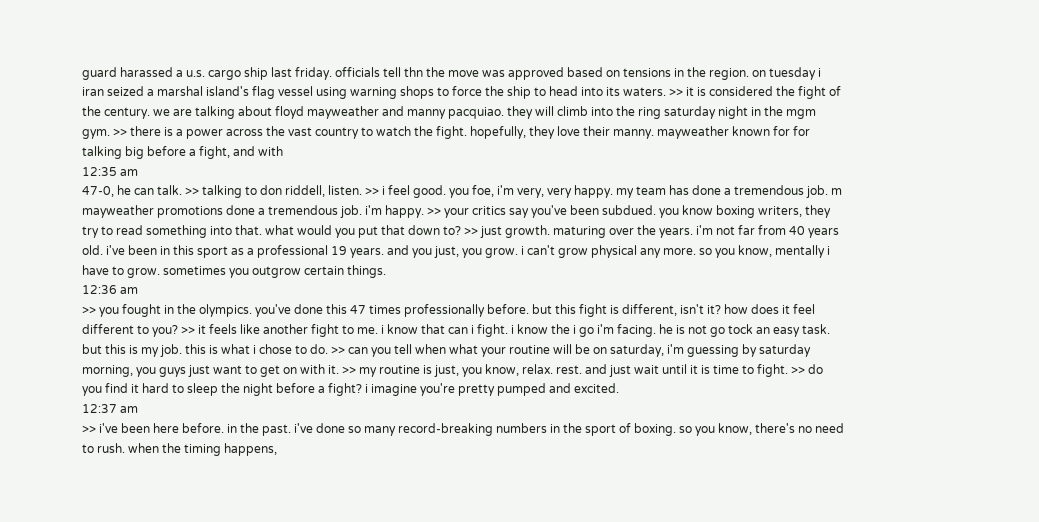guard harassed a u.s. cargo ship last friday. officials tell thn the move was approved based on tensions in the region. on tuesday i iran seized a marshal island's flag vessel using warning shops to force the ship to head into its waters. >> it is considered the fight of the century. we are talking about floyd mayweather and manny pacquiao. they will climb into the ring saturday night in the mgm gym. >> there is a power across the vast country to watch the fight. hopefully, they love their manny. mayweather known for for talking big before a fight, and with
12:35 am
47-0, he can talk. >> talking to don riddell, listen. >> i feel good. you foe, i'm very, very happy. my team has done a tremendous job. m mayweather promotions done a tremendous job. i'm happy. >> your critics say you've been subdued. you know boxing writers, they try to read something into that. what would you put that down to? >> just growth. maturing over the years. i'm not far from 40 years old. i've been in this sport as a professional 19 years. and you just, you grow. i can't grow physical any more. so you know, mentally i have to grow. sometimes you outgrow certain things.
12:36 am
>> you fought in the olympics. you've done this 47 times professionally before. but this fight is different, isn't it? how does it feel different to you? >> it feels like another fight to me. i know that can i fight. i know the i go i'm facing. he is not go tock an easy task. but this is my job. this is what i chose to do. >> can you tell when what your routine will be on saturday, i'm guessing by saturday morning, you guys just want to get on with it. >> my routine is just, you know, relax. rest. and just wait until it is time to fight. >> do you find it hard to sleep the night before a fight? i imagine you're pretty pumped and excited.
12:37 am
>> i've been here before. in the past. i've done so many record-breaking numbers in the sport of boxing. so you know, there's no need to rush. when the timing happens,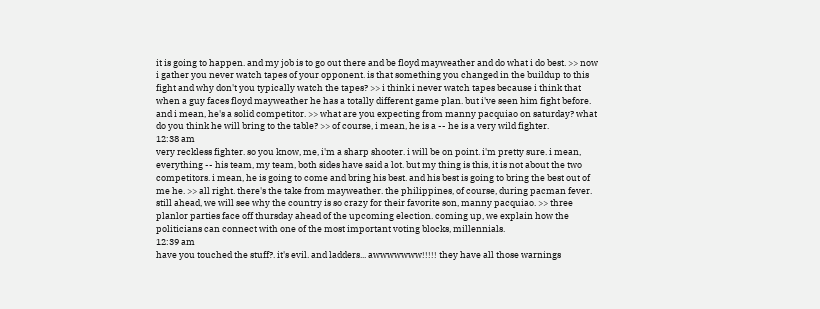it is going to happen. and my job is to go out there and be floyd mayweather and do what i do best. >> now i gather you never watch tapes of your opponent. is that something you changed in the buildup to this fight and why don't you typically watch the tapes? >> i think i never watch tapes because i think that when a guy faces floyd mayweather he has a totally different game plan. but i've seen him fight before. and i mean, he's a solid competitor. >> what are you expecting from manny pacquiao on saturday? what do you think he will bring to the table? >> of course, i mean, he is a -- he is a very wild fighter.
12:38 am
very reckless fighter. so you know, me, i'm a sharp shooter. i will be on point. i'm pretty sure. i mean, everything -- his team, my team, both sides have said a lot. but my thing is this, it is not about the two competitors. i mean, he is going to come and bring his best. and his best is going to bring the best out of me he. >> all right. there's the take from mayweather. the philippines, of course, during pacman fever. still ahead, we will see why the country is so crazy for their favorite son, manny pacquiao. >> three planlor parties face off thursday ahead of the upcoming election. coming up, we explain how the politicians can connect with one of the most important voting blocks, millennials.
12:39 am
have you touched the stuff?. it's evil. and ladders... awwwwwww!!!!! they have all those warnings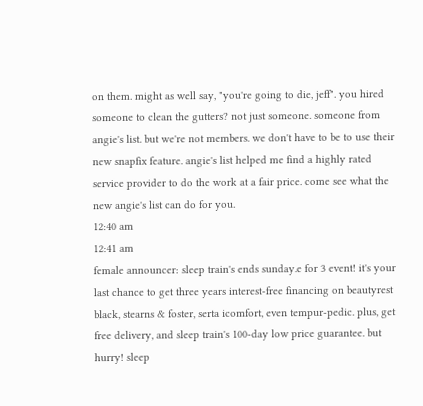on them. might as well say, "you're going to die, jeff". you hired someone to clean the gutters? not just someone. someone from angie's list. but we're not members. we don't have to be to use their new snapfix feature. angie's list helped me find a highly rated service provider to do the work at a fair price. come see what the new angie's list can do for you.
12:40 am
12:41 am
female announcer: sleep train's ends sunday.e for 3 event! it's your last chance to get three years interest-free financing on beautyrest black, stearns & foster, serta icomfort, even tempur-pedic. plus, get free delivery, and sleep train's 100-day low price guarantee. but hurry! sleep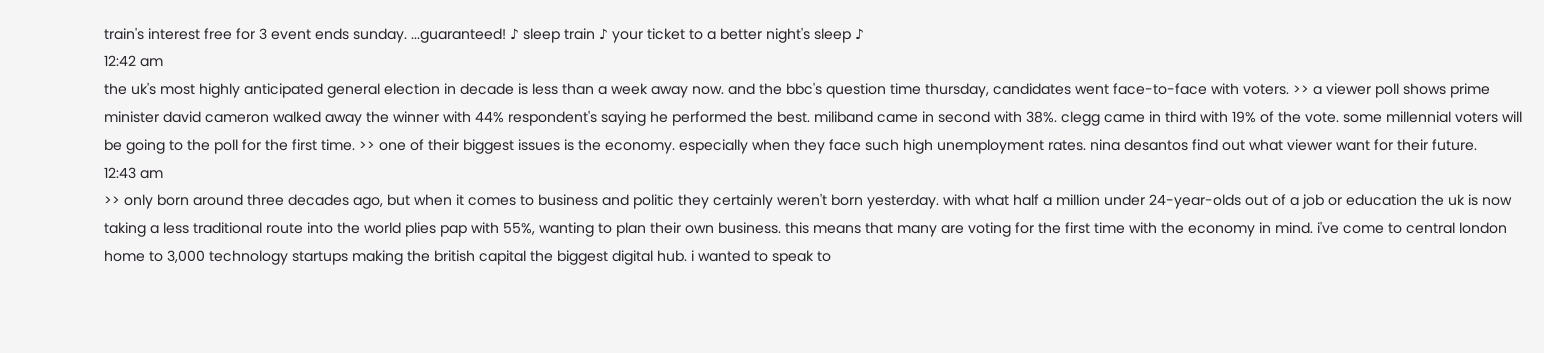train's interest free for 3 event ends sunday. ...guaranteed! ♪ sleep train ♪ your ticket to a better night's sleep ♪
12:42 am
the uk's most highly anticipated general election in decade is less than a week away now. and the bbc's question time thursday, candidates went face-to-face with voters. >> a viewer poll shows prime minister david cameron walked away the winner with 44% respondent's saying he performed the best. miliband came in second with 38%. clegg came in third with 19% of the vote. some millennial voters will be going to the poll for the first time. >> one of their biggest issues is the economy. especially when they face such high unemployment rates. nina desantos find out what viewer want for their future.
12:43 am
>> only born around three decades ago, but when it comes to business and politic they certainly weren't born yesterday. with what half a million under 24-year-olds out of a job or education the uk is now taking a less traditional route into the world plies pap with 55%, wanting to plan their own business. this means that many are voting for the first time with the economy in mind. i've come to central london home to 3,000 technology startups making the british capital the biggest digital hub. i wanted to speak to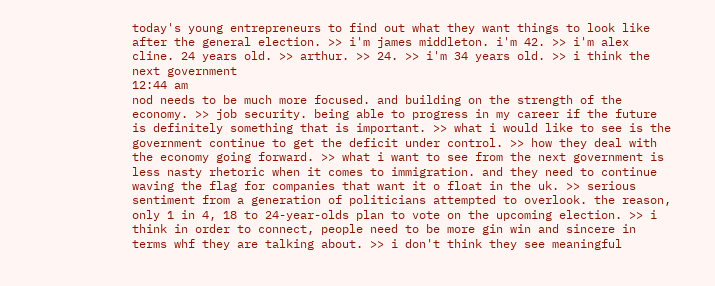today's young entrepreneurs to find out what they want things to look like after the general election. >> i'm james middleton. i'm 42. >> i'm alex cline. 24 years old. >> arthur. >> 24. >> i'm 34 years old. >> i think the next government
12:44 am
nod needs to be much more focused. and building on the strength of the economy. >> job security. being able to progress in my career if the future is definitely something that is important. >> what i would like to see is the government continue to get the deficit under control. >> how they deal with the economy going forward. >> what i want to see from the next government is less nasty rhetoric when it comes to immigration. and they need to continue waving the flag for companies that want it o float in the uk. >> serious sentiment from a generation of politicians attempted to overlook. the reason, only 1 in 4, 18 to 24-year-olds plan to vote on the upcoming election. >> i think in order to connect, people need to be more gin win and sincere in terms whf they are talking about. >> i don't think they see meaningful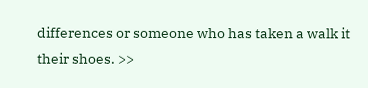differences or someone who has taken a walk it their shoes. >>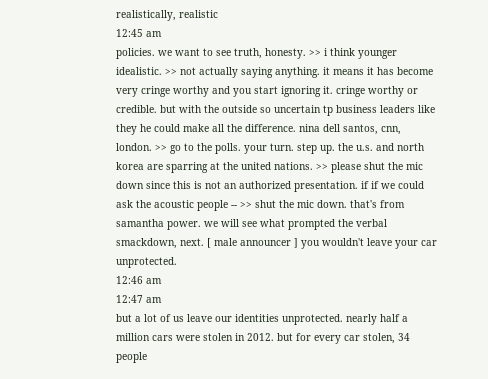realistically, realistic
12:45 am
policies. we want to see truth, honesty. >> i think younger idealistic. >> not actually saying anything. it means it has become very cringe worthy and you start ignoring it. cringe worthy or credible. but with the outside so uncertain tp business leaders like they he could make all the difference. nina dell santos, cnn, london. >> go to the polls. your turn. step up. the u.s. and north korea are sparring at the united nations. >> please shut the mic down since this is not an authorized presentation. if if we could ask the acoustic people -- >> shut the mic down. that's from samantha power. we will see what prompted the verbal smackdown, next. [ male announcer ] you wouldn't leave your car unprotected.
12:46 am
12:47 am
but a lot of us leave our identities unprotected. nearly half a million cars were stolen in 2012. but for every car stolen, 34 people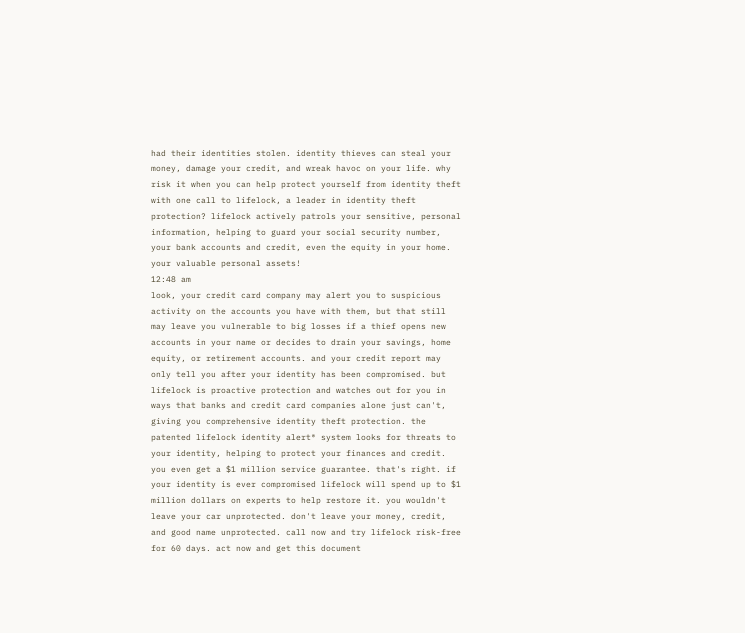had their identities stolen. identity thieves can steal your money, damage your credit, and wreak havoc on your life. why risk it when you can help protect yourself from identity theft with one call to lifelock, a leader in identity theft protection? lifelock actively patrols your sensitive, personal information, helping to guard your social security number, your bank accounts and credit, even the equity in your home. your valuable personal assets!
12:48 am
look, your credit card company may alert you to suspicious activity on the accounts you have with them, but that still may leave you vulnerable to big losses if a thief opens new accounts in your name or decides to drain your savings, home equity, or retirement accounts. and your credit report may only tell you after your identity has been compromised. but lifelock is proactive protection and watches out for you in ways that banks and credit card companies alone just can't, giving you comprehensive identity theft protection. the patented lifelock identity alert® system looks for threats to your identity, helping to protect your finances and credit. you even get a $1 million service guarantee. that's right. if your identity is ever compromised lifelock will spend up to $1 million dollars on experts to help restore it. you wouldn't leave your car unprotected. don't leave your money, credit, and good name unprotected. call now and try lifelock risk-free for 60 days. act now and get this document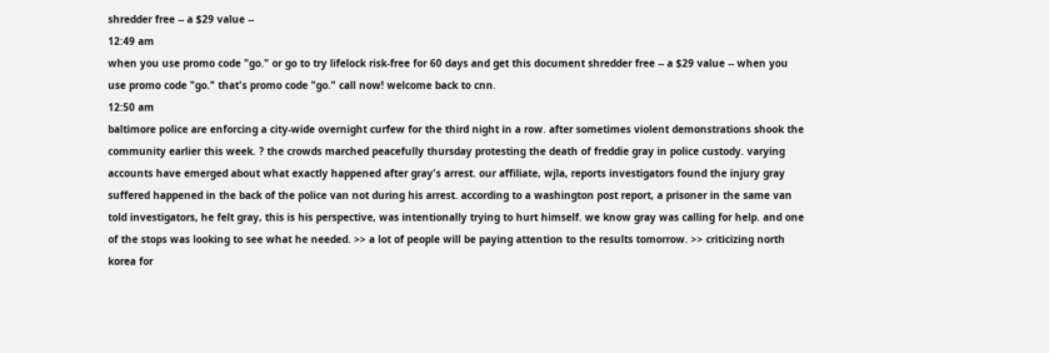shredder free -- a $29 value --
12:49 am
when you use promo code "go." or go to try lifelock risk-free for 60 days and get this document shredder free -- a $29 value -- when you use promo code "go." that's promo code "go." call now! welcome back to cnn.
12:50 am
baltimore police are enforcing a city-wide overnight curfew for the third night in a row. after sometimes violent demonstrations shook the community earlier this week. ? the crowds marched peacefully thursday protesting the death of freddie gray in police custody. varying accounts have emerged about what exactly happened after gray's arrest. our affiliate, wjla, reports investigators found the injury gray suffered happened in the back of the police van not during his arrest. according to a washington post report, a prisoner in the same van told investigators, he felt gray, this is his perspective, was intentionally trying to hurt himself. we know gray was calling for help. and one of the stops was looking to see what he needed. >> a lot of people will be paying attention to the results tomorrow. >> criticizing north korea for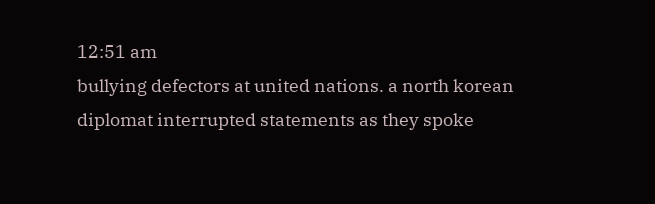12:51 am
bullying defectors at united nations. a north korean diplomat interrupted statements as they spoke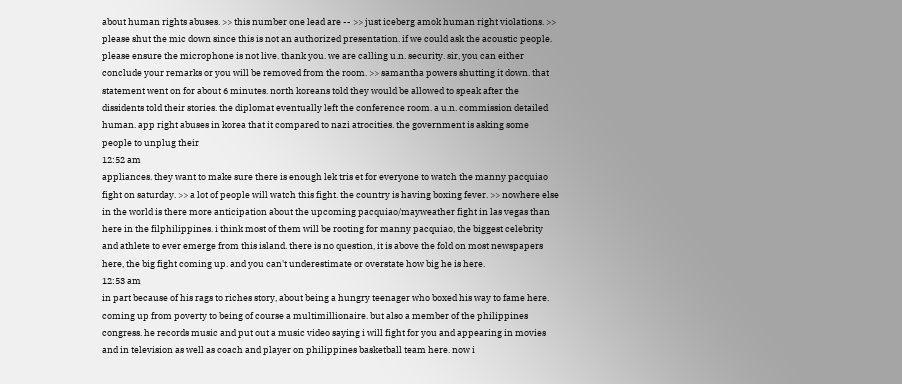about human rights abuses. >> this number one lead are -- >> just iceberg amok human right violations. >> please shut the mic down since this is not an authorized presentation. if we could ask the acoustic people. please ensure the microphone is not live. thank you. we are calling u.n. security. sir, you can either conclude your remarks or you will be removed from the room. >> samantha powers shutting it down. that statement went on for about 6 minutes. north koreans told they would be allowed to speak after the dissidents told their stories. the diplomat eventually left the conference room. a u.n. commission detailed human. app right abuses in korea that it compared to nazi atrocities. the government is asking some people to unplug their
12:52 am
appliances. they want to make sure there is enough lek tris et for everyone to watch the manny pacquiao fight on saturday. >> a lot of people will watch this fight. the country is having boxing fever. >> nowhere else in the world is there more anticipation about the upcoming pacquiao/mayweather fight in las vegas than here in the filphilippines. i think most of them will be rooting for manny pacquiao, the biggest celebrity and athlete to ever emerge from this island. there is no question, it is above the fold on most newspapers here, the big fight coming up. and you can't underestimate or overstate how big he is here.
12:53 am
in part because of his rags to riches story, about being a hungry teenager who boxed his way to fame here. coming up from poverty to being of course a multimillionaire. but also a member of the philippines congress. he records music and put out a music video saying i will fight for you and appearing in movies and in television as well as coach and player on philippines basketball team here. now i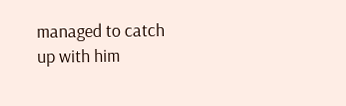managed to catch up with him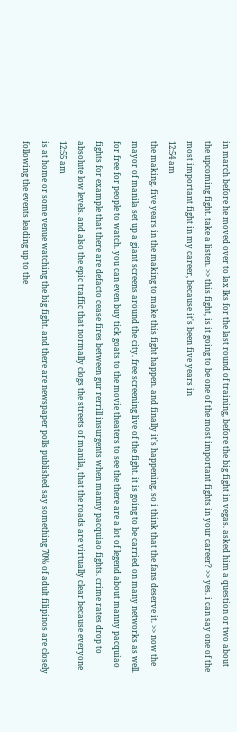in march before he moved over to lax lks for the last round of training, before the big fight in vegas. asked him a question or two about the upcoming fight. take a listen. >> this fight, is it going to be one of the most important fights in your career? >> yes. i can say one of the most important fight in my career, because it's been five years in
12:54 am
the making. five years in the making to make this fight happen. and finally it's happening. so i think that the fans deserve it. >> now the mayor of manila set up a giant screens around the city. free screening live of the fight. it is going to be carried on many networks as well. for free for people to watch. you can even buy tick goats to the movie theaters to see the there are a lot of legend about manny pacquiao fights for example that there are defacto cease fires between gur rerrill insurgents when manny pacquiao fights. crime rates drop to absolute low levels. and also the epic traffic that normally clogs the streets of manila, that the roads are virtually clear because everyone
12:55 am
is at home or some venue watching the big fight. and there are newspaper polls published say something 70% of adult filipinos are closely following the events leading up to the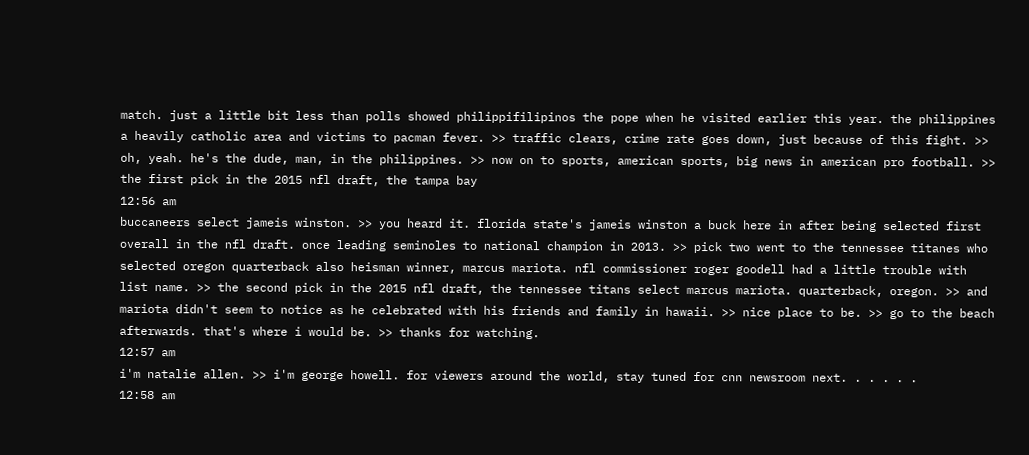match. just a little bit less than polls showed philippifilipinos the pope when he visited earlier this year. the philippines a heavily catholic area and victims to pacman fever. >> traffic clears, crime rate goes down, just because of this fight. >> oh, yeah. he's the dude, man, in the philippines. >> now on to sports, american sports, big news in american pro football. >> the first pick in the 2015 nfl draft, the tampa bay
12:56 am
buccaneers select jameis winston. >> you heard it. florida state's jameis winston a buck here in after being selected first overall in the nfl draft. once leading seminoles to national champion in 2013. >> pick two went to the tennessee titanes who selected oregon quarterback also heisman winner, marcus mariota. nfl commissioner roger goodell had a little trouble with list name. >> the second pick in the 2015 nfl draft, the tennessee titans select marcus mariota. quarterback, oregon. >> and mariota didn't seem to notice as he celebrated with his friends and family in hawaii. >> nice place to be. >> go to the beach afterwards. that's where i would be. >> thanks for watching.
12:57 am
i'm natalie allen. >> i'm george howell. for viewers around the world, stay tuned for cnn newsroom next. . . . . .
12:58 am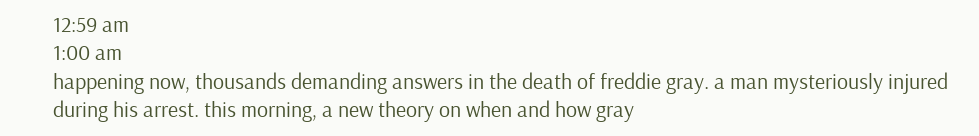12:59 am
1:00 am
happening now, thousands demanding answers in the death of freddie gray. a man mysteriously injured during his arrest. this morning, a new theory on when and how gray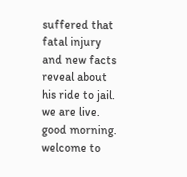suffered that fatal injury and new facts reveal about his ride to jail. we are live. good morning. welcome to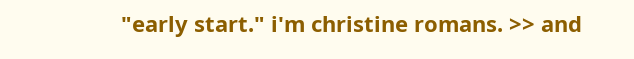"early start." i'm christine romans. >> and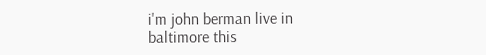i'm john berman live in baltimore this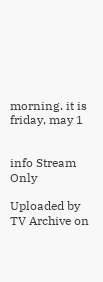morning. it is friday, may 1


info Stream Only

Uploaded by TV Archive on